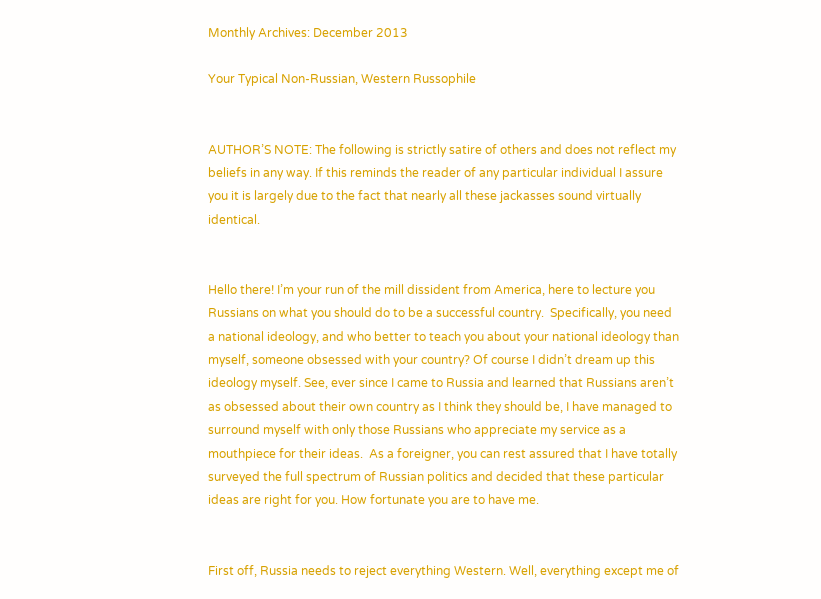Monthly Archives: December 2013

Your Typical Non-Russian, Western Russophile


AUTHOR’S NOTE: The following is strictly satire of others and does not reflect my beliefs in any way. If this reminds the reader of any particular individual I assure you it is largely due to the fact that nearly all these jackasses sound virtually identical.


Hello there! I’m your run of the mill dissident from America, here to lecture you Russians on what you should do to be a successful country.  Specifically, you need a national ideology, and who better to teach you about your national ideology than myself, someone obsessed with your country? Of course I didn’t dream up this ideology myself. See, ever since I came to Russia and learned that Russians aren’t as obsessed about their own country as I think they should be, I have managed to surround myself with only those Russians who appreciate my service as a mouthpiece for their ideas.  As a foreigner, you can rest assured that I have totally surveyed the full spectrum of Russian politics and decided that these particular ideas are right for you. How fortunate you are to have me.


First off, Russia needs to reject everything Western. Well, everything except me of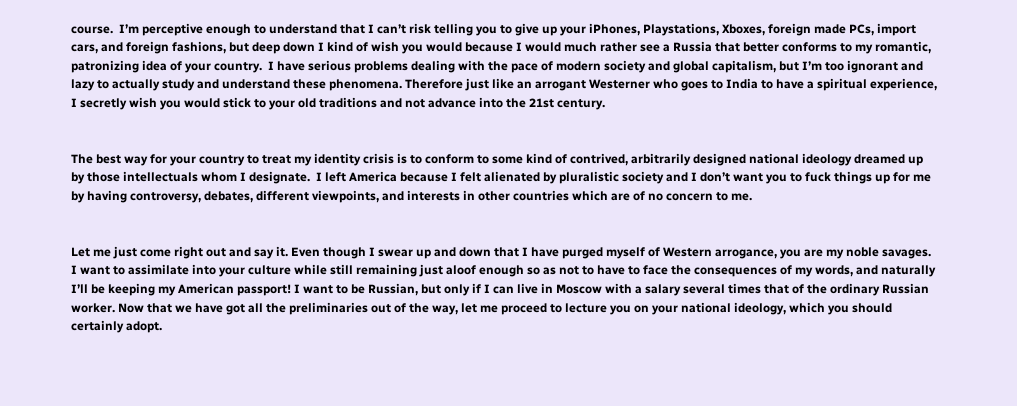course.  I’m perceptive enough to understand that I can’t risk telling you to give up your iPhones, Playstations, Xboxes, foreign made PCs, import cars, and foreign fashions, but deep down I kind of wish you would because I would much rather see a Russia that better conforms to my romantic, patronizing idea of your country.  I have serious problems dealing with the pace of modern society and global capitalism, but I’m too ignorant and lazy to actually study and understand these phenomena. Therefore just like an arrogant Westerner who goes to India to have a spiritual experience, I secretly wish you would stick to your old traditions and not advance into the 21st century.


The best way for your country to treat my identity crisis is to conform to some kind of contrived, arbitrarily designed national ideology dreamed up by those intellectuals whom I designate.  I left America because I felt alienated by pluralistic society and I don’t want you to fuck things up for me by having controversy, debates, different viewpoints, and interests in other countries which are of no concern to me.


Let me just come right out and say it. Even though I swear up and down that I have purged myself of Western arrogance, you are my noble savages. I want to assimilate into your culture while still remaining just aloof enough so as not to have to face the consequences of my words, and naturally I’ll be keeping my American passport! I want to be Russian, but only if I can live in Moscow with a salary several times that of the ordinary Russian worker. Now that we have got all the preliminaries out of the way, let me proceed to lecture you on your national ideology, which you should certainly adopt.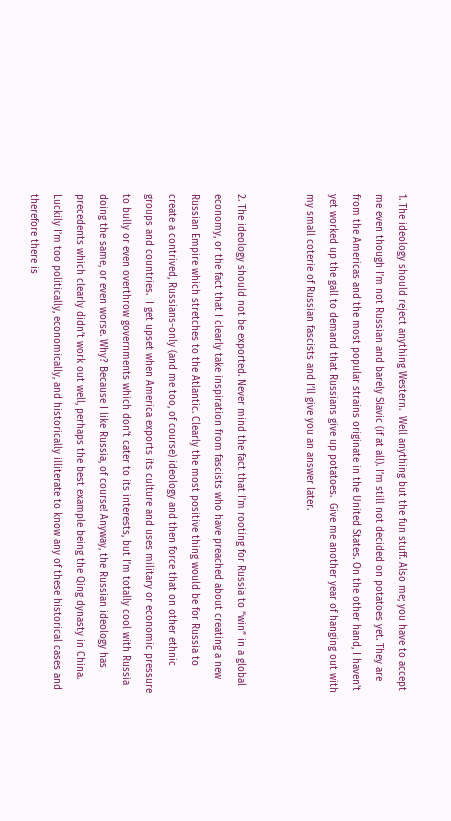1. The ideology should reject anything Western.  Well anything but the fun stuff. Also me; you have to accept me even though I’m not Russian and barely Slavic (if at all). I’m still not decided on potatoes yet. They are from the Americas and the most popular strains originate in the United States. On the other hand, I haven’t yet worked up the gall to demand that Russians give up potatoes.  Give me another year of hanging out with my small coterie of Russian fascists and I’ll give you an answer later.


2. The ideology should not be exported. Never mind the fact that I’m rooting for Russia to “win” in a global economy, or the fact that I clearly take inspiration from fascists who have preached about creating a new Russian Empire which stretches to the Atlantic. Clearly the most positive thing would be for Russia to create a contrived, Russians-only (and me too, of course) ideology and then force that on other ethnic groups and countries.  I get upset when America exports its culture and uses military or economic pressure to bully or even overthrow governments which don’t cater to its interests, but I’m totally cool with Russia doing the same, or even worse. Why? Because I like Russia, of course! Anyway, the Russian ideology has precedents which clearly didn’t work out well, perhaps the best example being the Qing dynasty in China. Luckily I’m too politically, economically, and historically illiterate to know any of these historical cases and therefore there is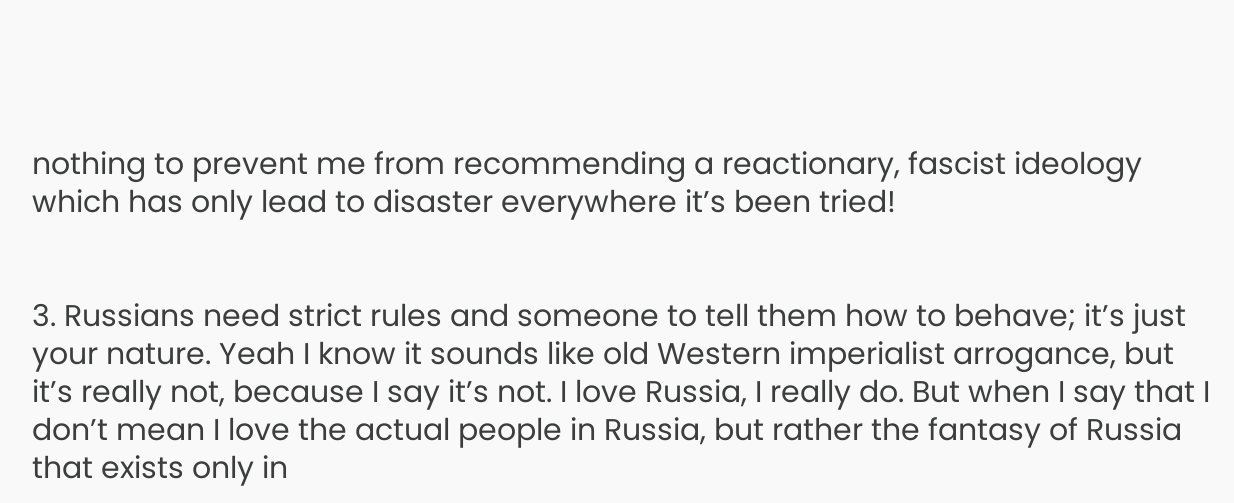nothing to prevent me from recommending a reactionary, fascist ideology which has only lead to disaster everywhere it’s been tried!


3. Russians need strict rules and someone to tell them how to behave; it’s just your nature. Yeah I know it sounds like old Western imperialist arrogance, but it’s really not, because I say it’s not. I love Russia, I really do. But when I say that I don’t mean I love the actual people in Russia, but rather the fantasy of Russia that exists only in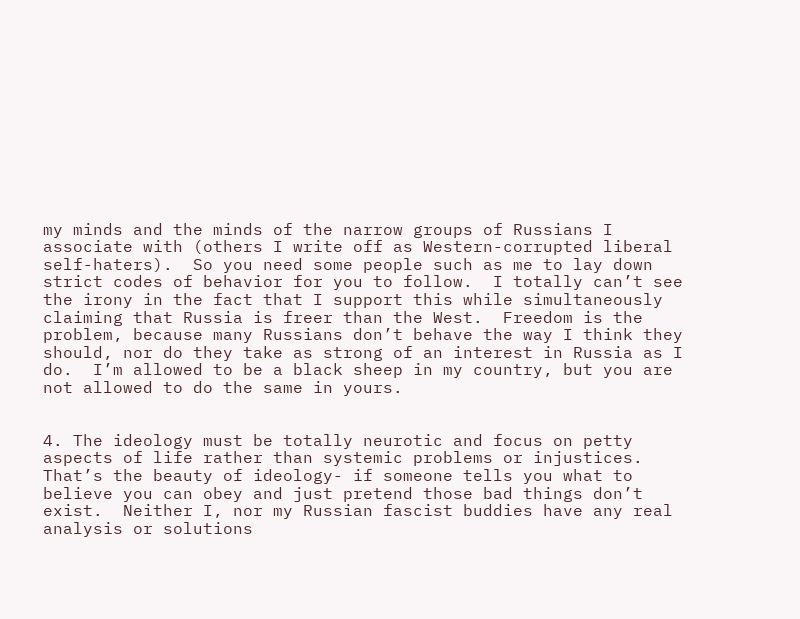my minds and the minds of the narrow groups of Russians I associate with (others I write off as Western-corrupted liberal self-haters).  So you need some people such as me to lay down strict codes of behavior for you to follow.  I totally can’t see the irony in the fact that I support this while simultaneously claiming that Russia is freer than the West.  Freedom is the problem, because many Russians don’t behave the way I think they should, nor do they take as strong of an interest in Russia as I do.  I’m allowed to be a black sheep in my country, but you are not allowed to do the same in yours.


4. The ideology must be totally neurotic and focus on petty aspects of life rather than systemic problems or injustices. That’s the beauty of ideology- if someone tells you what to believe you can obey and just pretend those bad things don’t exist.  Neither I, nor my Russian fascist buddies have any real analysis or solutions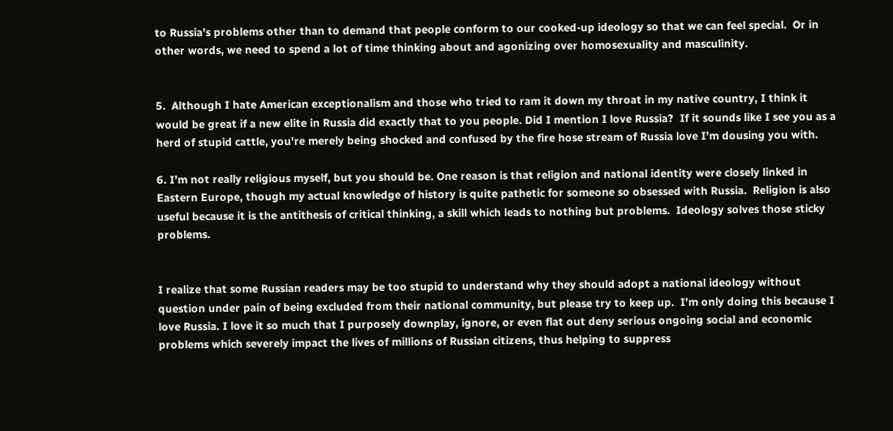to Russia’s problems other than to demand that people conform to our cooked-up ideology so that we can feel special.  Or in other words, we need to spend a lot of time thinking about and agonizing over homosexuality and masculinity.


5.  Although I hate American exceptionalism and those who tried to ram it down my throat in my native country, I think it would be great if a new elite in Russia did exactly that to you people. Did I mention I love Russia?  If it sounds like I see you as a herd of stupid cattle, you’re merely being shocked and confused by the fire hose stream of Russia love I’m dousing you with.

6. I’m not really religious myself, but you should be. One reason is that religion and national identity were closely linked in Eastern Europe, though my actual knowledge of history is quite pathetic for someone so obsessed with Russia.  Religion is also useful because it is the antithesis of critical thinking, a skill which leads to nothing but problems.  Ideology solves those sticky problems.


I realize that some Russian readers may be too stupid to understand why they should adopt a national ideology without question under pain of being excluded from their national community, but please try to keep up.  I’m only doing this because I love Russia. I love it so much that I purposely downplay, ignore, or even flat out deny serious ongoing social and economic problems which severely impact the lives of millions of Russian citizens, thus helping to suppress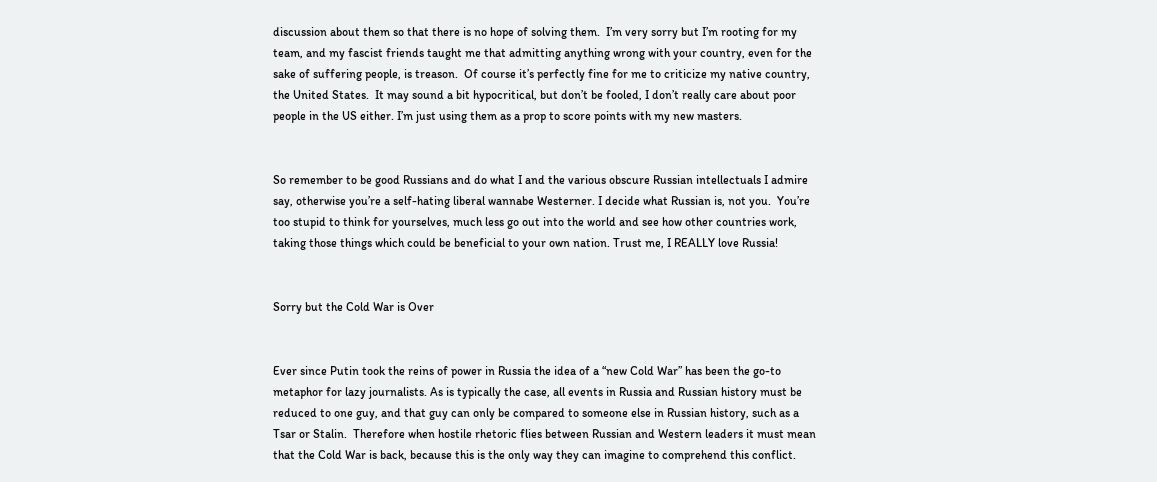discussion about them so that there is no hope of solving them.  I’m very sorry but I’m rooting for my team, and my fascist friends taught me that admitting anything wrong with your country, even for the sake of suffering people, is treason.  Of course it’s perfectly fine for me to criticize my native country, the United States.  It may sound a bit hypocritical, but don’t be fooled, I don’t really care about poor people in the US either. I’m just using them as a prop to score points with my new masters.


So remember to be good Russians and do what I and the various obscure Russian intellectuals I admire say, otherwise you’re a self-hating liberal wannabe Westerner. I decide what Russian is, not you.  You’re too stupid to think for yourselves, much less go out into the world and see how other countries work, taking those things which could be beneficial to your own nation. Trust me, I REALLY love Russia!


Sorry but the Cold War is Over


Ever since Putin took the reins of power in Russia the idea of a “new Cold War” has been the go-to metaphor for lazy journalists. As is typically the case, all events in Russia and Russian history must be reduced to one guy, and that guy can only be compared to someone else in Russian history, such as a Tsar or Stalin.  Therefore when hostile rhetoric flies between Russian and Western leaders it must mean that the Cold War is back, because this is the only way they can imagine to comprehend this conflict.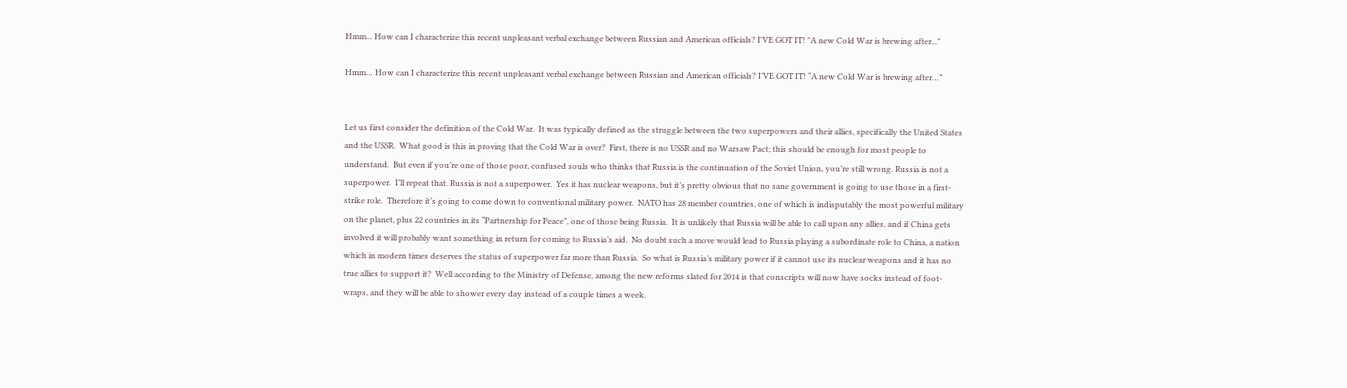Hmm... How can I characterize this recent unpleasant verbal exchange between Russian and American officials? I'VE GOT IT! "A new Cold War is brewing after..."

Hmm… How can I characterize this recent unpleasant verbal exchange between Russian and American officials? I’VE GOT IT! “A new Cold War is brewing after…”


Let us first consider the definition of the Cold War.  It was typically defined as the struggle between the two superpowers and their allies, specifically the United States and the USSR.  What good is this in proving that the Cold War is over?  First, there is no USSR and no Warsaw Pact; this should be enough for most people to understand.  But even if you’re one of those poor, confused souls who thinks that Russia is the continuation of the Soviet Union, you’re still wrong. Russia is not a superpower.  I’ll repeat that. Russia is not a superpower.  Yes it has nuclear weapons, but it’s pretty obvious that no sane government is going to use those in a first-strike role.  Therefore it’s going to come down to conventional military power.  NATO has 28 member countries, one of which is indisputably the most powerful military on the planet, plus 22 countries in its “Partnership for Peace”, one of those being Russia.  It is unlikely that Russia will be able to call upon any allies, and if China gets involved it will probably want something in return for coming to Russia’s aid.  No doubt such a move would lead to Russia playing a subordinate role to China, a nation which in modern times deserves the status of superpower far more than Russia.  So what is Russia’s military power if it cannot use its nuclear weapons and it has no true allies to support it?  Well according to the Ministry of Defense, among the new reforms slated for 2014 is that conscripts will now have socks instead of foot-wraps, and they will be able to shower every day instead of a couple times a week.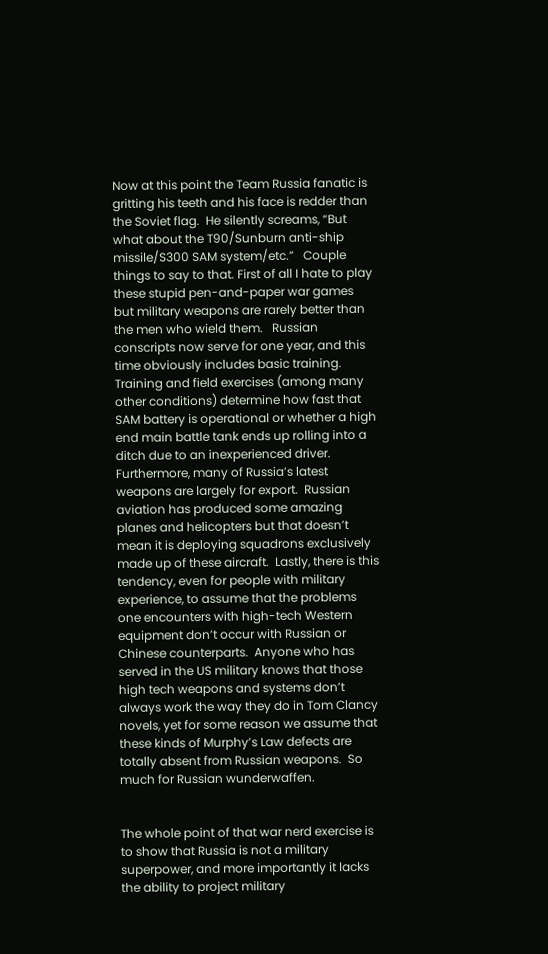Now at this point the Team Russia fanatic is gritting his teeth and his face is redder than the Soviet flag.  He silently screams, “But what about the T90/Sunburn anti-ship missile/S300 SAM system/etc.”   Couple things to say to that. First of all I hate to play these stupid pen-and-paper war games but military weapons are rarely better than the men who wield them.   Russian conscripts now serve for one year, and this time obviously includes basic training. Training and field exercises (among many other conditions) determine how fast that SAM battery is operational or whether a high end main battle tank ends up rolling into a ditch due to an inexperienced driver. Furthermore, many of Russia’s latest weapons are largely for export.  Russian aviation has produced some amazing planes and helicopters but that doesn’t mean it is deploying squadrons exclusively made up of these aircraft.  Lastly, there is this tendency, even for people with military experience, to assume that the problems one encounters with high-tech Western equipment don’t occur with Russian or Chinese counterparts.  Anyone who has served in the US military knows that those high tech weapons and systems don’t always work the way they do in Tom Clancy novels, yet for some reason we assume that these kinds of Murphy’s Law defects are totally absent from Russian weapons.  So much for Russian wunderwaffen.


The whole point of that war nerd exercise is to show that Russia is not a military superpower, and more importantly it lacks the ability to project military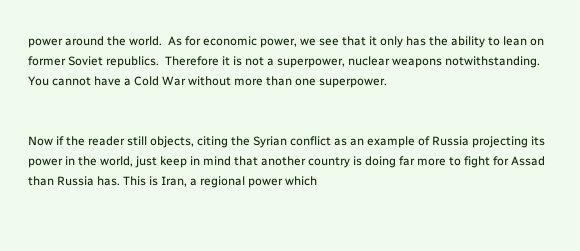power around the world.  As for economic power, we see that it only has the ability to lean on former Soviet republics.  Therefore it is not a superpower, nuclear weapons notwithstanding.  You cannot have a Cold War without more than one superpower.


Now if the reader still objects, citing the Syrian conflict as an example of Russia projecting its power in the world, just keep in mind that another country is doing far more to fight for Assad than Russia has. This is Iran, a regional power which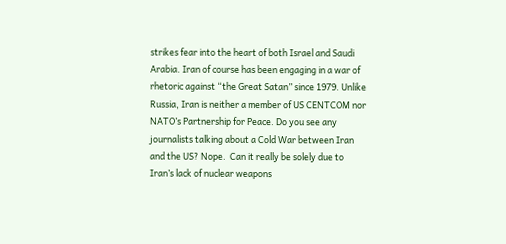strikes fear into the heart of both Israel and Saudi Arabia. Iran of course has been engaging in a war of rhetoric against “the Great Satan” since 1979. Unlike Russia, Iran is neither a member of US CENTCOM nor NATO’s Partnership for Peace. Do you see any journalists talking about a Cold War between Iran and the US? Nope.  Can it really be solely due to Iran’s lack of nuclear weapons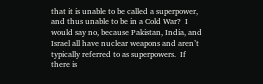that it is unable to be called a superpower, and thus unable to be in a Cold War?  I would say no, because Pakistan, India, and Israel all have nuclear weapons and aren’t typically referred to as superpowers.  If there is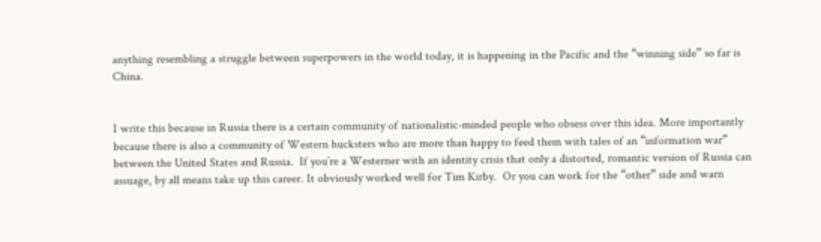anything resembling a struggle between superpowers in the world today, it is happening in the Pacific and the “winning side” so far is China.


I write this because in Russia there is a certain community of nationalistic-minded people who obsess over this idea. More importantly because there is also a community of Western hucksters who are more than happy to feed them with tales of an “information war” between the United States and Russia.  If you’re a Westerner with an identity crisis that only a distorted, romantic version of Russia can assuage, by all means take up this career. It obviously worked well for Tim Kirby.  Or you can work for the “other” side and warn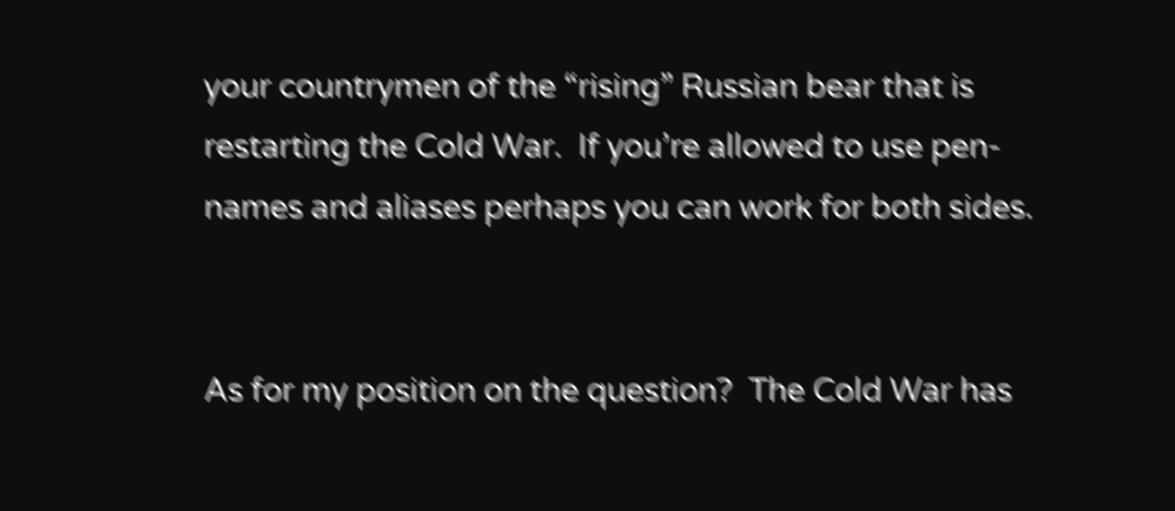your countrymen of the “rising” Russian bear that is restarting the Cold War.  If you’re allowed to use pen-names and aliases perhaps you can work for both sides.


As for my position on the question?  The Cold War has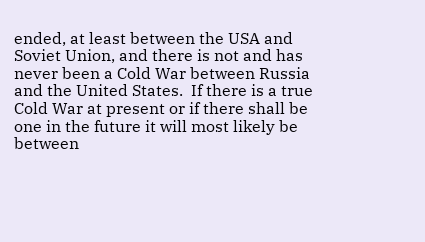ended, at least between the USA and Soviet Union, and there is not and has never been a Cold War between Russia and the United States.  If there is a true Cold War at present or if there shall be one in the future it will most likely be between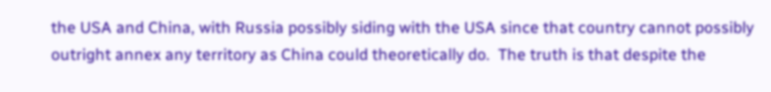the USA and China, with Russia possibly siding with the USA since that country cannot possibly outright annex any territory as China could theoretically do.  The truth is that despite the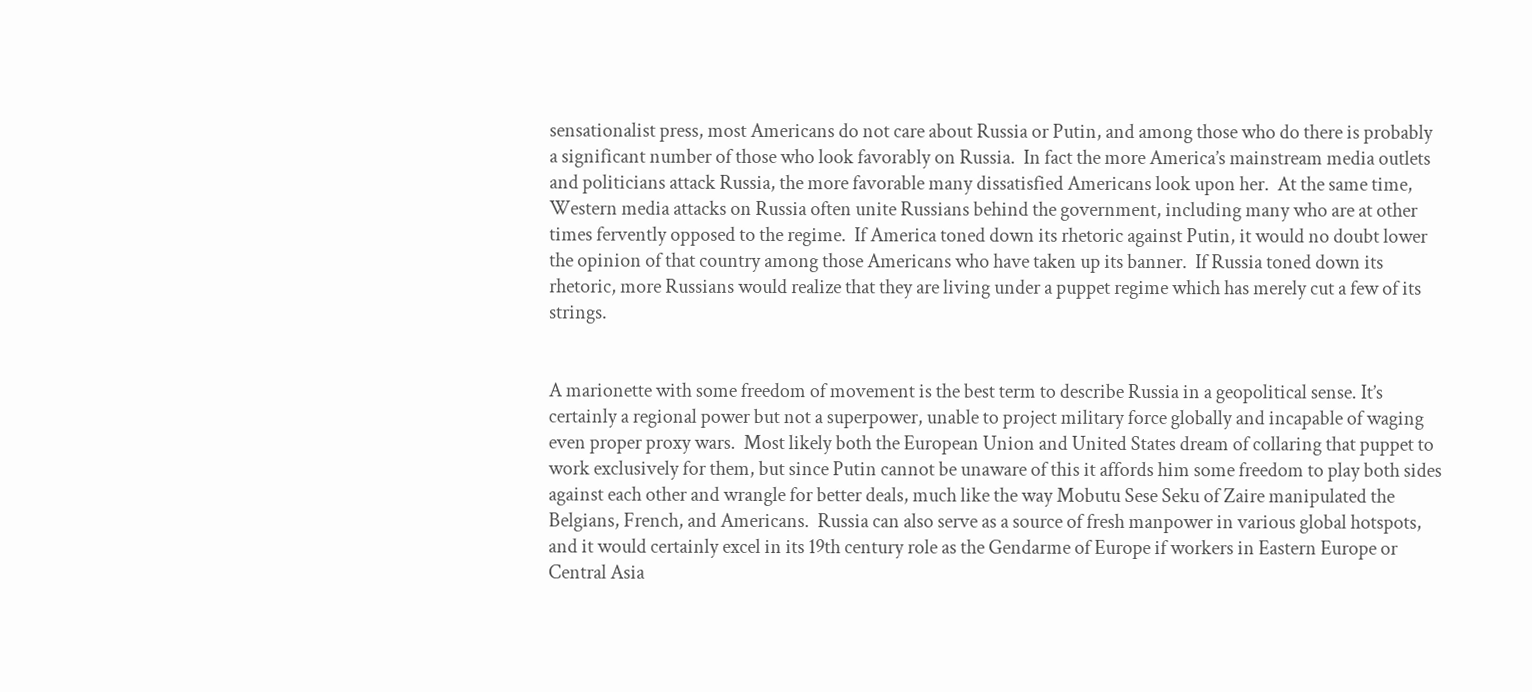sensationalist press, most Americans do not care about Russia or Putin, and among those who do there is probably a significant number of those who look favorably on Russia.  In fact the more America’s mainstream media outlets and politicians attack Russia, the more favorable many dissatisfied Americans look upon her.  At the same time, Western media attacks on Russia often unite Russians behind the government, including many who are at other times fervently opposed to the regime.  If America toned down its rhetoric against Putin, it would no doubt lower the opinion of that country among those Americans who have taken up its banner.  If Russia toned down its rhetoric, more Russians would realize that they are living under a puppet regime which has merely cut a few of its strings.


A marionette with some freedom of movement is the best term to describe Russia in a geopolitical sense. It’s certainly a regional power but not a superpower, unable to project military force globally and incapable of waging even proper proxy wars.  Most likely both the European Union and United States dream of collaring that puppet to work exclusively for them, but since Putin cannot be unaware of this it affords him some freedom to play both sides against each other and wrangle for better deals, much like the way Mobutu Sese Seku of Zaire manipulated the Belgians, French, and Americans.  Russia can also serve as a source of fresh manpower in various global hotspots, and it would certainly excel in its 19th century role as the Gendarme of Europe if workers in Eastern Europe or Central Asia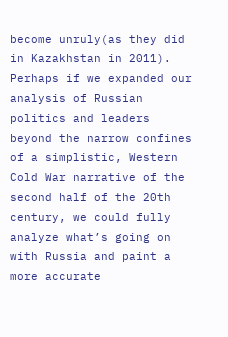become unruly(as they did in Kazakhstan in 2011).  Perhaps if we expanded our analysis of Russian politics and leaders beyond the narrow confines of a simplistic, Western Cold War narrative of the second half of the 20th century, we could fully analyze what’s going on with Russia and paint a more accurate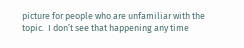picture for people who are unfamiliar with the topic.  I don’t see that happening any time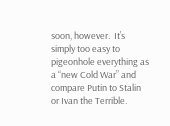soon, however.  It’s simply too easy to pigeonhole everything as a “new Cold War” and compare Putin to Stalin or Ivan the Terrible.